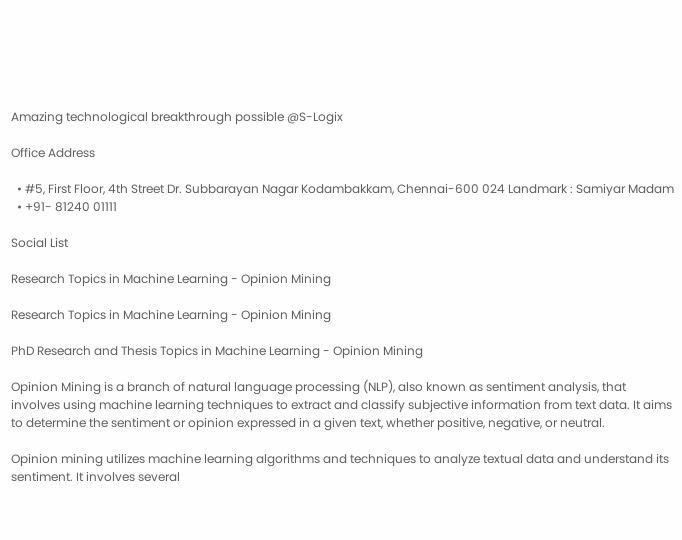Amazing technological breakthrough possible @S-Logix

Office Address

  • #5, First Floor, 4th Street Dr. Subbarayan Nagar Kodambakkam, Chennai-600 024 Landmark : Samiyar Madam
  • +91- 81240 01111

Social List

Research Topics in Machine Learning - Opinion Mining

Research Topics in Machine Learning - Opinion Mining

PhD Research and Thesis Topics in Machine Learning - Opinion Mining

Opinion Mining is a branch of natural language processing (NLP), also known as sentiment analysis, that involves using machine learning techniques to extract and classify subjective information from text data. It aims to determine the sentiment or opinion expressed in a given text, whether positive, negative, or neutral.

Opinion mining utilizes machine learning algorithms and techniques to analyze textual data and understand its sentiment. It involves several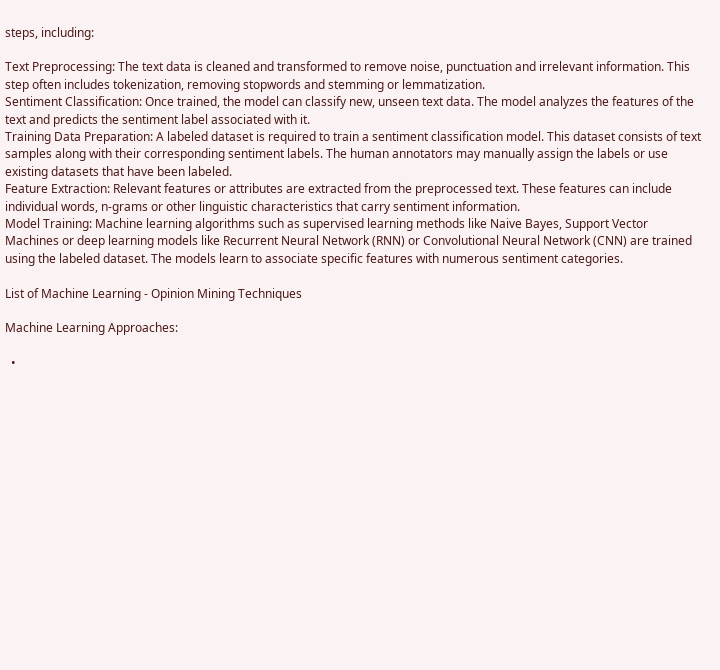steps, including:

Text Preprocessing: The text data is cleaned and transformed to remove noise, punctuation and irrelevant information. This step often includes tokenization, removing stopwords and stemming or lemmatization.
Sentiment Classification: Once trained, the model can classify new, unseen text data. The model analyzes the features of the text and predicts the sentiment label associated with it.
Training Data Preparation: A labeled dataset is required to train a sentiment classification model. This dataset consists of text samples along with their corresponding sentiment labels. The human annotators may manually assign the labels or use existing datasets that have been labeled.
Feature Extraction: Relevant features or attributes are extracted from the preprocessed text. These features can include individual words, n-grams or other linguistic characteristics that carry sentiment information.
Model Training: Machine learning algorithms such as supervised learning methods like Naive Bayes, Support Vector Machines or deep learning models like Recurrent Neural Network (RNN) or Convolutional Neural Network (CNN) are trained using the labeled dataset. The models learn to associate specific features with numerous sentiment categories.

List of Machine Learning - Opinion Mining Techniques

Machine Learning Approaches:

  •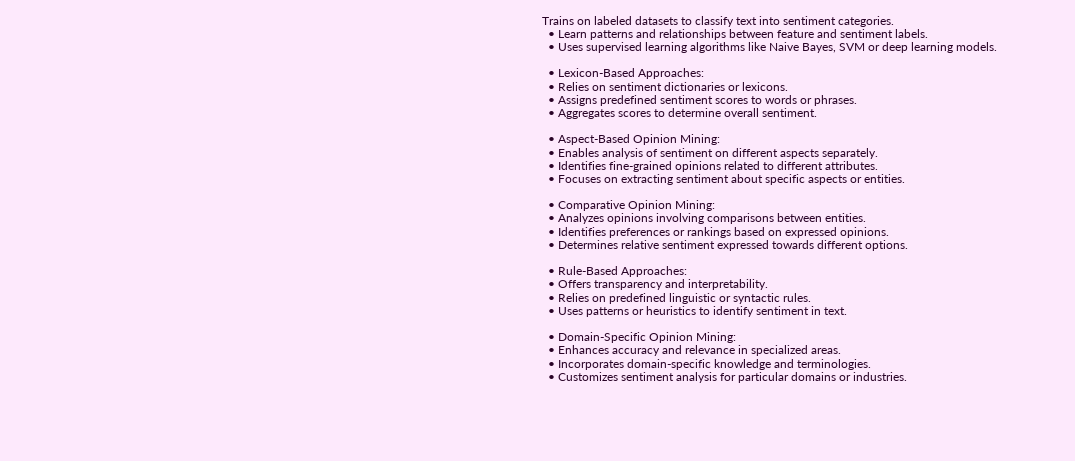Trains on labeled datasets to classify text into sentiment categories.
  • Learn patterns and relationships between feature and sentiment labels.
  • Uses supervised learning algorithms like Naive Bayes, SVM or deep learning models.

  • Lexicon-Based Approaches:
  • Relies on sentiment dictionaries or lexicons.
  • Assigns predefined sentiment scores to words or phrases.
  • Aggregates scores to determine overall sentiment.

  • Aspect-Based Opinion Mining:
  • Enables analysis of sentiment on different aspects separately.
  • Identifies fine-grained opinions related to different attributes.
  • Focuses on extracting sentiment about specific aspects or entities.

  • Comparative Opinion Mining:
  • Analyzes opinions involving comparisons between entities.
  • Identifies preferences or rankings based on expressed opinions.
  • Determines relative sentiment expressed towards different options.

  • Rule-Based Approaches:
  • Offers transparency and interpretability.
  • Relies on predefined linguistic or syntactic rules.
  • Uses patterns or heuristics to identify sentiment in text.

  • Domain-Specific Opinion Mining:
  • Enhances accuracy and relevance in specialized areas.
  • Incorporates domain-specific knowledge and terminologies.
  • Customizes sentiment analysis for particular domains or industries.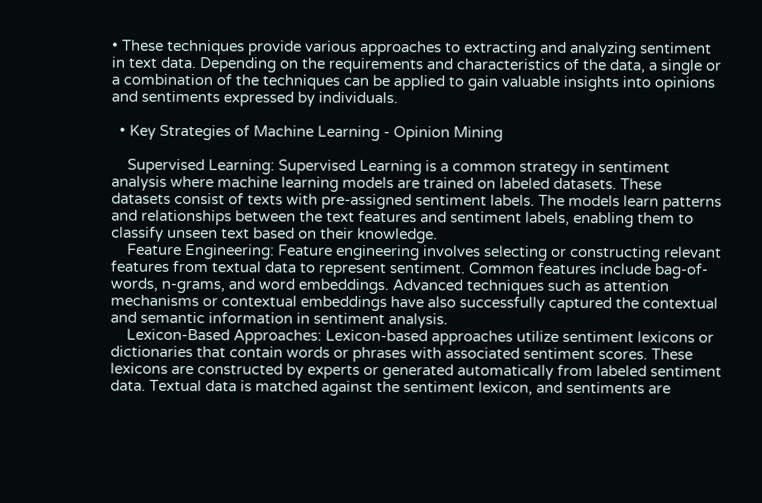• These techniques provide various approaches to extracting and analyzing sentiment in text data. Depending on the requirements and characteristics of the data, a single or a combination of the techniques can be applied to gain valuable insights into opinions and sentiments expressed by individuals.

  • Key Strategies of Machine Learning - Opinion Mining

    Supervised Learning: Supervised Learning is a common strategy in sentiment analysis where machine learning models are trained on labeled datasets. These datasets consist of texts with pre-assigned sentiment labels. The models learn patterns and relationships between the text features and sentiment labels, enabling them to classify unseen text based on their knowledge.
    Feature Engineering: Feature engineering involves selecting or constructing relevant features from textual data to represent sentiment. Common features include bag-of-words, n-grams, and word embeddings. Advanced techniques such as attention mechanisms or contextual embeddings have also successfully captured the contextual and semantic information in sentiment analysis.
    Lexicon-Based Approaches: Lexicon-based approaches utilize sentiment lexicons or dictionaries that contain words or phrases with associated sentiment scores. These lexicons are constructed by experts or generated automatically from labeled sentiment data. Textual data is matched against the sentiment lexicon, and sentiments are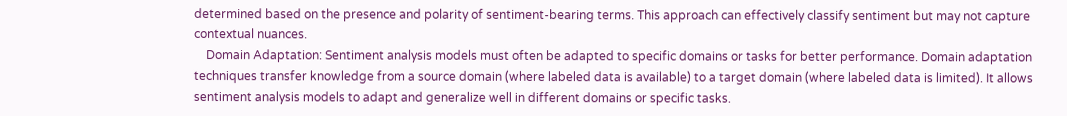determined based on the presence and polarity of sentiment-bearing terms. This approach can effectively classify sentiment but may not capture contextual nuances.
    Domain Adaptation: Sentiment analysis models must often be adapted to specific domains or tasks for better performance. Domain adaptation techniques transfer knowledge from a source domain (where labeled data is available) to a target domain (where labeled data is limited). It allows sentiment analysis models to adapt and generalize well in different domains or specific tasks.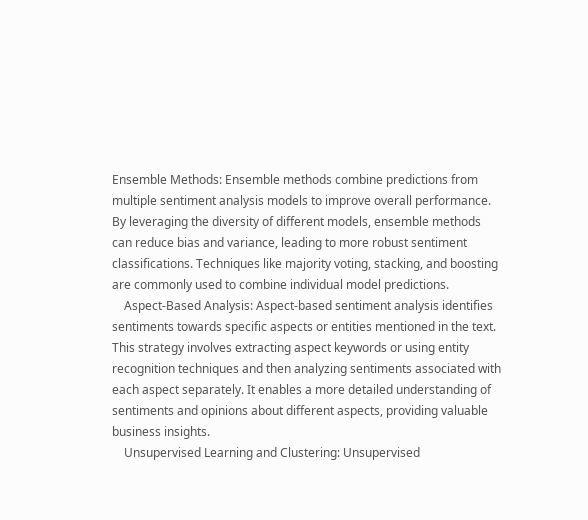Ensemble Methods: Ensemble methods combine predictions from multiple sentiment analysis models to improve overall performance. By leveraging the diversity of different models, ensemble methods can reduce bias and variance, leading to more robust sentiment classifications. Techniques like majority voting, stacking, and boosting are commonly used to combine individual model predictions.
    Aspect-Based Analysis: Aspect-based sentiment analysis identifies sentiments towards specific aspects or entities mentioned in the text. This strategy involves extracting aspect keywords or using entity recognition techniques and then analyzing sentiments associated with each aspect separately. It enables a more detailed understanding of sentiments and opinions about different aspects, providing valuable business insights.
    Unsupervised Learning and Clustering: Unsupervised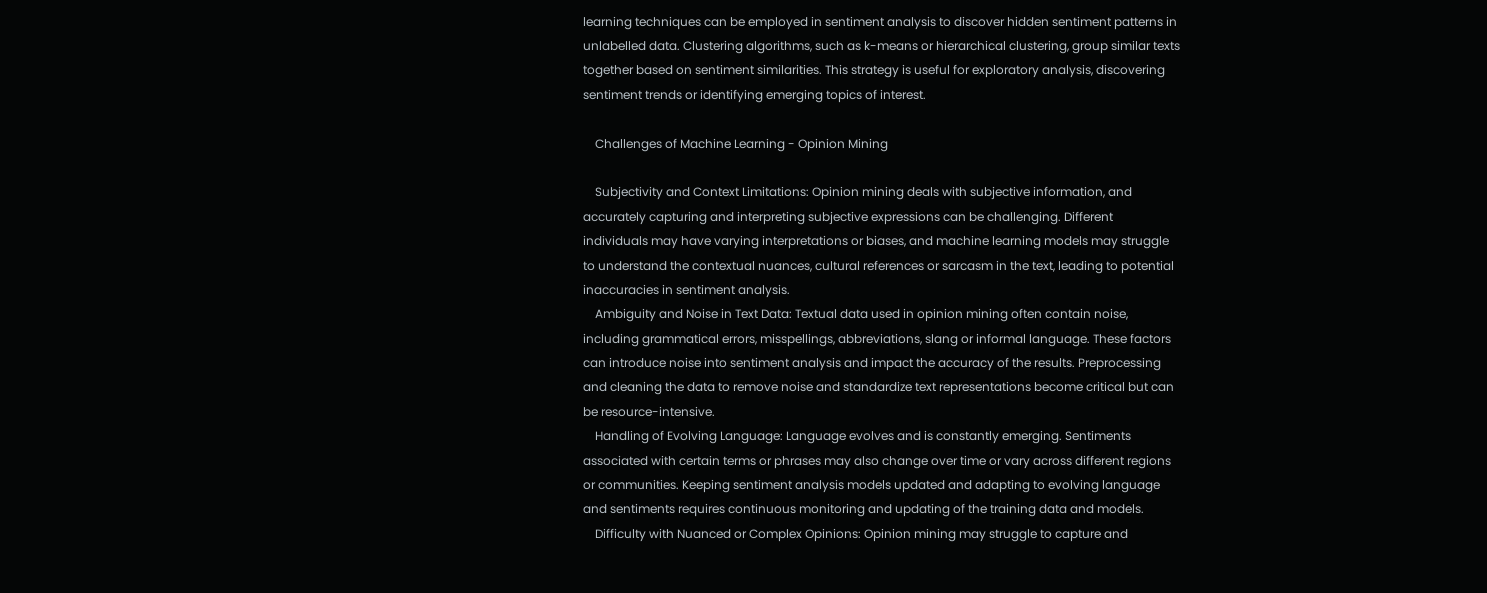learning techniques can be employed in sentiment analysis to discover hidden sentiment patterns in unlabelled data. Clustering algorithms, such as k-means or hierarchical clustering, group similar texts together based on sentiment similarities. This strategy is useful for exploratory analysis, discovering sentiment trends or identifying emerging topics of interest.

    Challenges of Machine Learning - Opinion Mining

    Subjectivity and Context Limitations: Opinion mining deals with subjective information, and accurately capturing and interpreting subjective expressions can be challenging. Different individuals may have varying interpretations or biases, and machine learning models may struggle to understand the contextual nuances, cultural references or sarcasm in the text, leading to potential inaccuracies in sentiment analysis.
    Ambiguity and Noise in Text Data: Textual data used in opinion mining often contain noise, including grammatical errors, misspellings, abbreviations, slang or informal language. These factors can introduce noise into sentiment analysis and impact the accuracy of the results. Preprocessing and cleaning the data to remove noise and standardize text representations become critical but can be resource-intensive.
    Handling of Evolving Language: Language evolves and is constantly emerging. Sentiments associated with certain terms or phrases may also change over time or vary across different regions or communities. Keeping sentiment analysis models updated and adapting to evolving language and sentiments requires continuous monitoring and updating of the training data and models.
    Difficulty with Nuanced or Complex Opinions: Opinion mining may struggle to capture and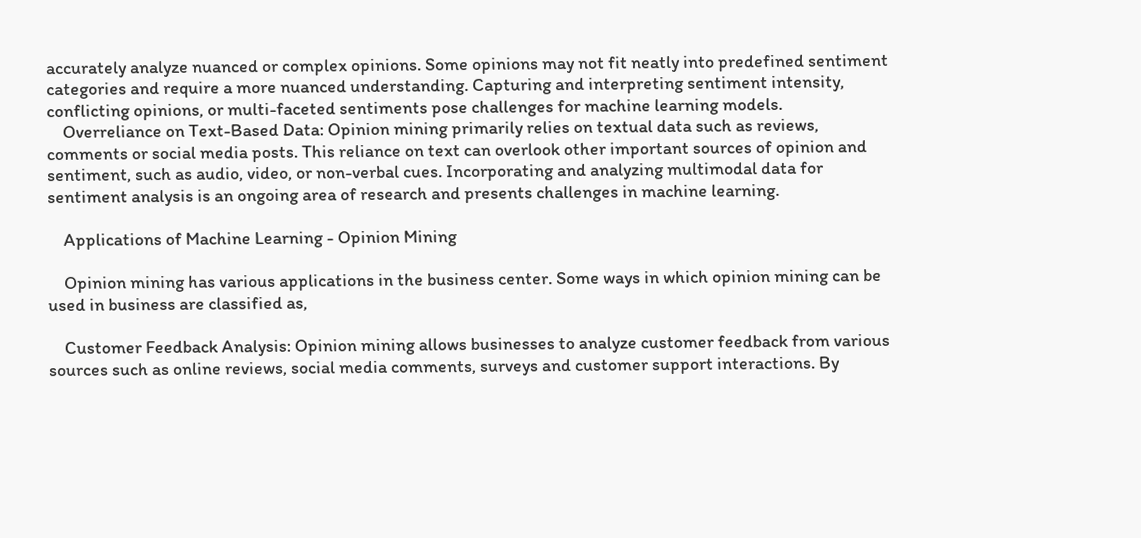accurately analyze nuanced or complex opinions. Some opinions may not fit neatly into predefined sentiment categories and require a more nuanced understanding. Capturing and interpreting sentiment intensity, conflicting opinions, or multi-faceted sentiments pose challenges for machine learning models.
    Overreliance on Text-Based Data: Opinion mining primarily relies on textual data such as reviews, comments or social media posts. This reliance on text can overlook other important sources of opinion and sentiment, such as audio, video, or non-verbal cues. Incorporating and analyzing multimodal data for sentiment analysis is an ongoing area of research and presents challenges in machine learning.

    Applications of Machine Learning - Opinion Mining

    Opinion mining has various applications in the business center. Some ways in which opinion mining can be used in business are classified as,

    Customer Feedback Analysis: Opinion mining allows businesses to analyze customer feedback from various sources such as online reviews, social media comments, surveys and customer support interactions. By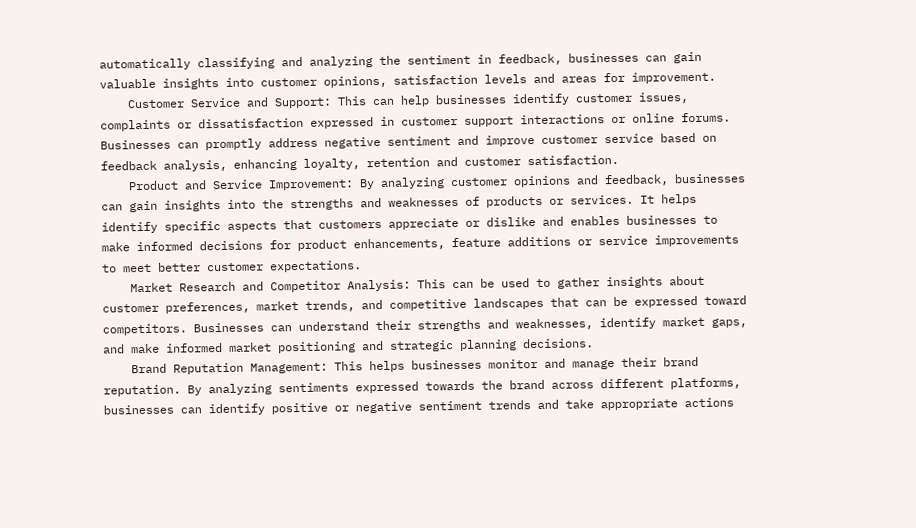automatically classifying and analyzing the sentiment in feedback, businesses can gain valuable insights into customer opinions, satisfaction levels and areas for improvement.
    Customer Service and Support: This can help businesses identify customer issues, complaints or dissatisfaction expressed in customer support interactions or online forums. Businesses can promptly address negative sentiment and improve customer service based on feedback analysis, enhancing loyalty, retention and customer satisfaction.
    Product and Service Improvement: By analyzing customer opinions and feedback, businesses can gain insights into the strengths and weaknesses of products or services. It helps identify specific aspects that customers appreciate or dislike and enables businesses to make informed decisions for product enhancements, feature additions or service improvements to meet better customer expectations.
    Market Research and Competitor Analysis: This can be used to gather insights about customer preferences, market trends, and competitive landscapes that can be expressed toward competitors. Businesses can understand their strengths and weaknesses, identify market gaps, and make informed market positioning and strategic planning decisions.
    Brand Reputation Management: This helps businesses monitor and manage their brand reputation. By analyzing sentiments expressed towards the brand across different platforms, businesses can identify positive or negative sentiment trends and take appropriate actions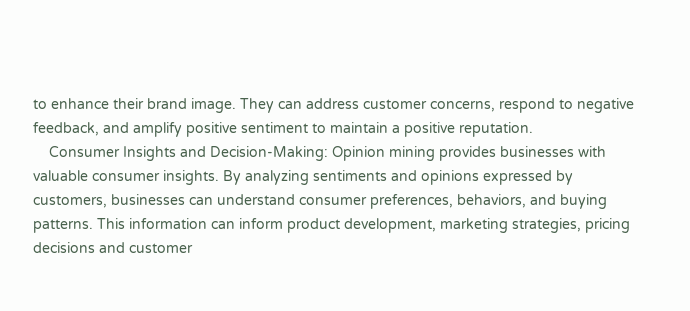to enhance their brand image. They can address customer concerns, respond to negative feedback, and amplify positive sentiment to maintain a positive reputation.
    Consumer Insights and Decision-Making: Opinion mining provides businesses with valuable consumer insights. By analyzing sentiments and opinions expressed by customers, businesses can understand consumer preferences, behaviors, and buying patterns. This information can inform product development, marketing strategies, pricing decisions and customer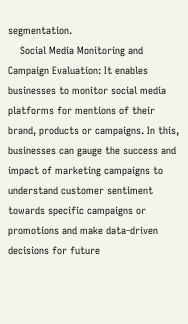segmentation.
    Social Media Monitoring and Campaign Evaluation: It enables businesses to monitor social media platforms for mentions of their brand, products or campaigns. In this, businesses can gauge the success and impact of marketing campaigns to understand customer sentiment towards specific campaigns or promotions and make data-driven decisions for future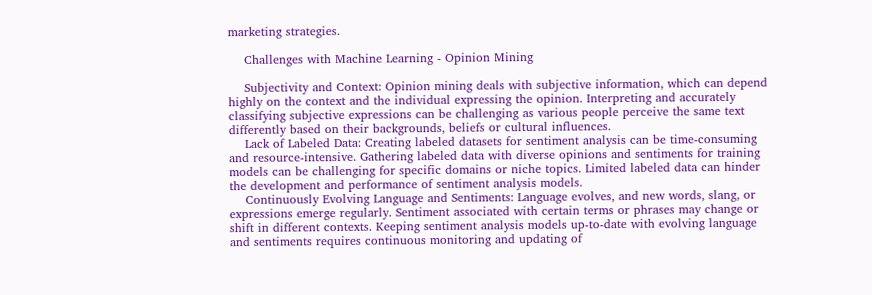marketing strategies.

    Challenges with Machine Learning - Opinion Mining

    Subjectivity and Context: Opinion mining deals with subjective information, which can depend highly on the context and the individual expressing the opinion. Interpreting and accurately classifying subjective expressions can be challenging as various people perceive the same text differently based on their backgrounds, beliefs or cultural influences.
    Lack of Labeled Data: Creating labeled datasets for sentiment analysis can be time-consuming and resource-intensive. Gathering labeled data with diverse opinions and sentiments for training models can be challenging for specific domains or niche topics. Limited labeled data can hinder the development and performance of sentiment analysis models.
    Continuously Evolving Language and Sentiments: Language evolves, and new words, slang, or expressions emerge regularly. Sentiment associated with certain terms or phrases may change or shift in different contexts. Keeping sentiment analysis models up-to-date with evolving language and sentiments requires continuous monitoring and updating of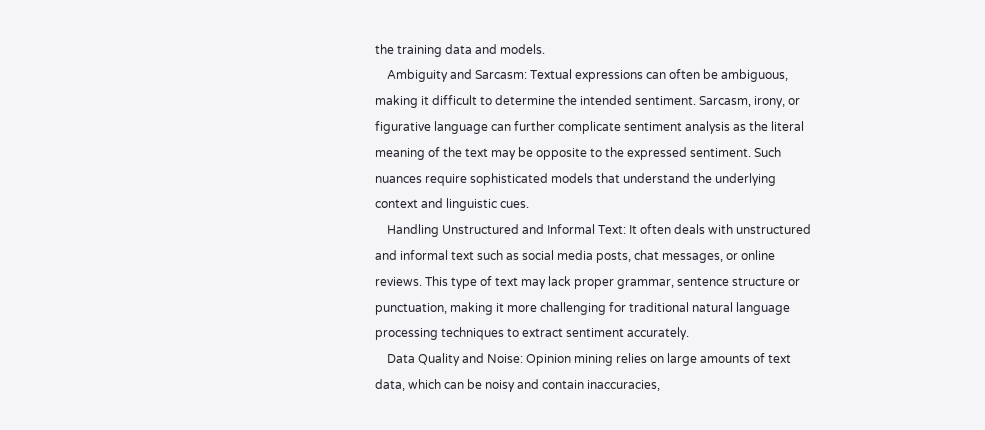the training data and models.
    Ambiguity and Sarcasm: Textual expressions can often be ambiguous, making it difficult to determine the intended sentiment. Sarcasm, irony, or figurative language can further complicate sentiment analysis as the literal meaning of the text may be opposite to the expressed sentiment. Such nuances require sophisticated models that understand the underlying context and linguistic cues.
    Handling Unstructured and Informal Text: It often deals with unstructured and informal text such as social media posts, chat messages, or online reviews. This type of text may lack proper grammar, sentence structure or punctuation, making it more challenging for traditional natural language processing techniques to extract sentiment accurately.
    Data Quality and Noise: Opinion mining relies on large amounts of text data, which can be noisy and contain inaccuracies,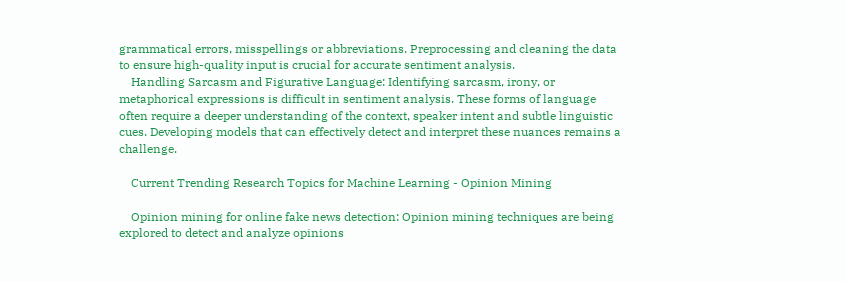grammatical errors, misspellings or abbreviations. Preprocessing and cleaning the data to ensure high-quality input is crucial for accurate sentiment analysis.
    Handling Sarcasm and Figurative Language: Identifying sarcasm, irony, or metaphorical expressions is difficult in sentiment analysis. These forms of language often require a deeper understanding of the context, speaker intent and subtle linguistic cues. Developing models that can effectively detect and interpret these nuances remains a challenge.

    Current Trending Research Topics for Machine Learning - Opinion Mining

    Opinion mining for online fake news detection: Opinion mining techniques are being explored to detect and analyze opinions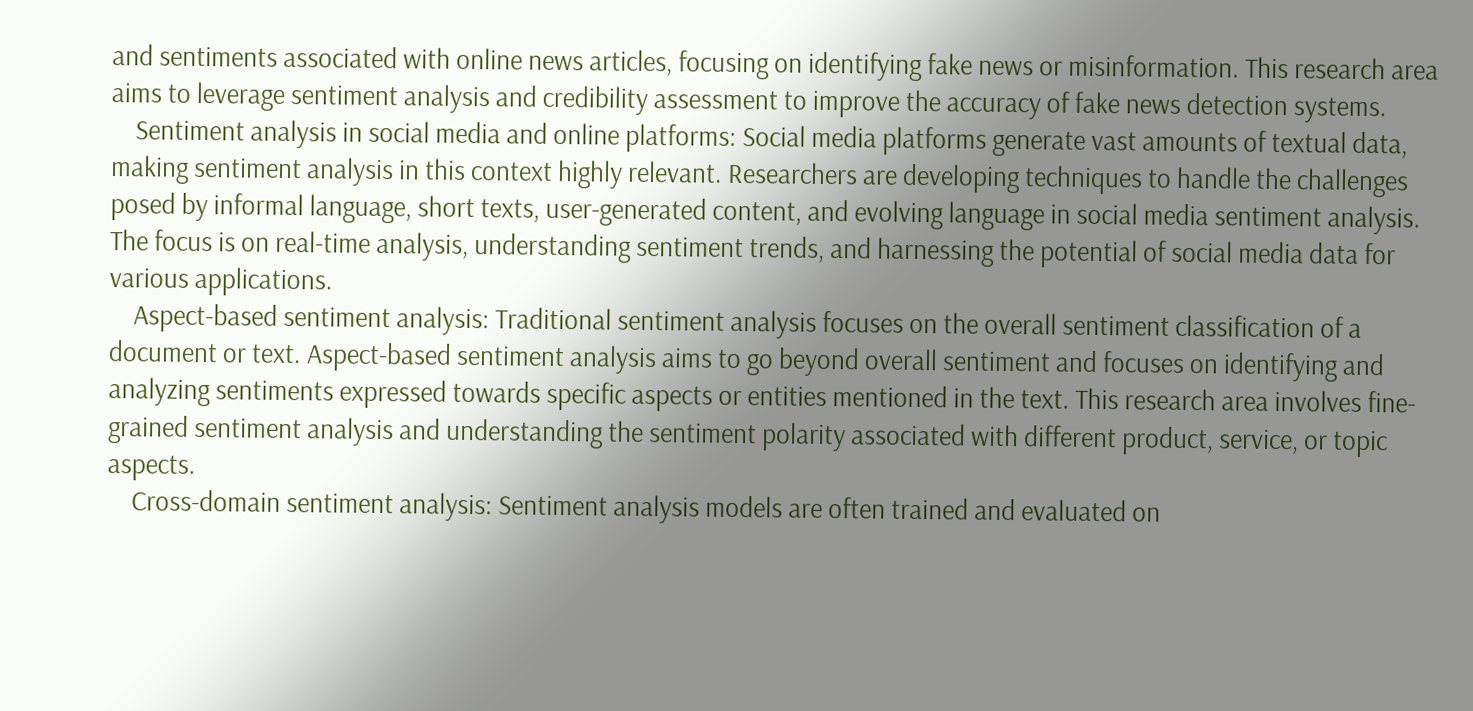and sentiments associated with online news articles, focusing on identifying fake news or misinformation. This research area aims to leverage sentiment analysis and credibility assessment to improve the accuracy of fake news detection systems.
    Sentiment analysis in social media and online platforms: Social media platforms generate vast amounts of textual data, making sentiment analysis in this context highly relevant. Researchers are developing techniques to handle the challenges posed by informal language, short texts, user-generated content, and evolving language in social media sentiment analysis. The focus is on real-time analysis, understanding sentiment trends, and harnessing the potential of social media data for various applications.
    Aspect-based sentiment analysis: Traditional sentiment analysis focuses on the overall sentiment classification of a document or text. Aspect-based sentiment analysis aims to go beyond overall sentiment and focuses on identifying and analyzing sentiments expressed towards specific aspects or entities mentioned in the text. This research area involves fine-grained sentiment analysis and understanding the sentiment polarity associated with different product, service, or topic aspects.
    Cross-domain sentiment analysis: Sentiment analysis models are often trained and evaluated on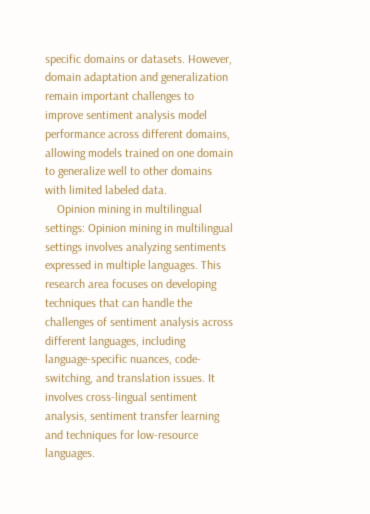specific domains or datasets. However, domain adaptation and generalization remain important challenges to improve sentiment analysis model performance across different domains, allowing models trained on one domain to generalize well to other domains with limited labeled data.
    Opinion mining in multilingual settings: Opinion mining in multilingual settings involves analyzing sentiments expressed in multiple languages. This research area focuses on developing techniques that can handle the challenges of sentiment analysis across different languages, including language-specific nuances, code-switching, and translation issues. It involves cross-lingual sentiment analysis, sentiment transfer learning and techniques for low-resource languages.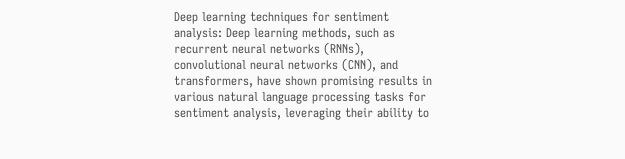Deep learning techniques for sentiment analysis: Deep learning methods, such as recurrent neural networks (RNNs), convolutional neural networks (CNN), and transformers, have shown promising results in various natural language processing tasks for sentiment analysis, leveraging their ability to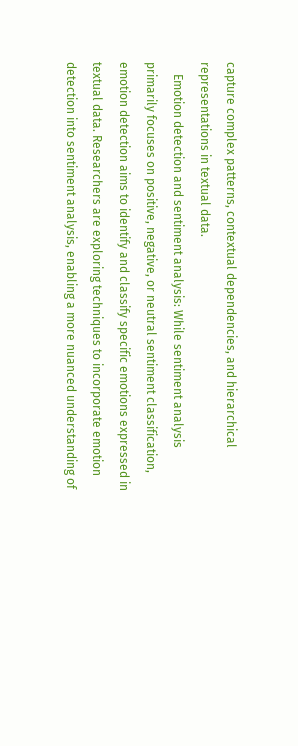capture complex patterns, contextual dependencies, and hierarchical representations in textual data.
    Emotion detection and sentiment analysis: While sentiment analysis primarily focuses on positive, negative, or neutral sentiment classification, emotion detection aims to identify and classify specific emotions expressed in textual data. Researchers are exploring techniques to incorporate emotion detection into sentiment analysis, enabling a more nuanced understanding of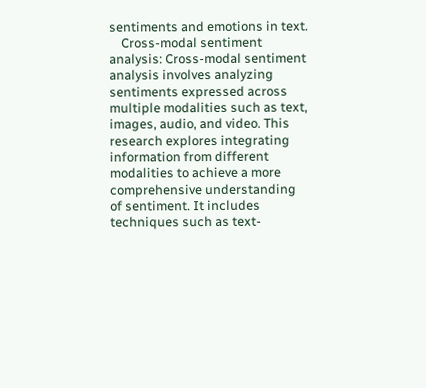sentiments and emotions in text.
    Cross-modal sentiment analysis: Cross-modal sentiment analysis involves analyzing sentiments expressed across multiple modalities such as text, images, audio, and video. This research explores integrating information from different modalities to achieve a more comprehensive understanding of sentiment. It includes techniques such as text-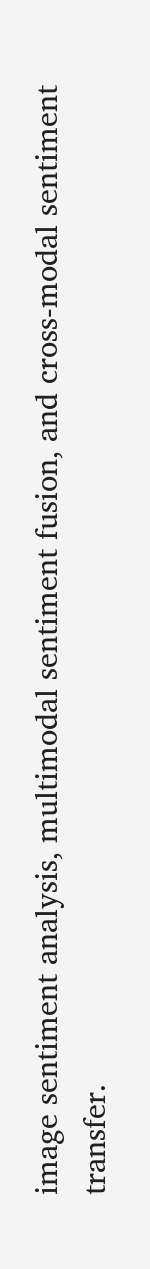image sentiment analysis, multimodal sentiment fusion, and cross-modal sentiment transfer.